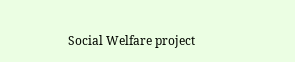Social Welfare project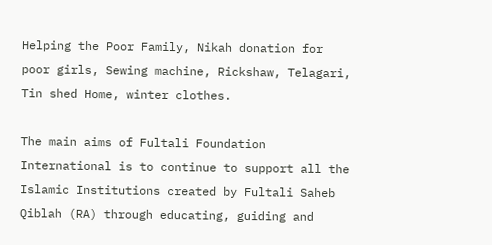Helping the Poor Family, Nikah donation for poor girls, Sewing machine, Rickshaw, Telagari, Tin shed Home, winter clothes.

The main aims of Fultali Foundation International is to continue to support all the Islamic Institutions created by Fultali Saheb Qiblah (RA) through educating, guiding and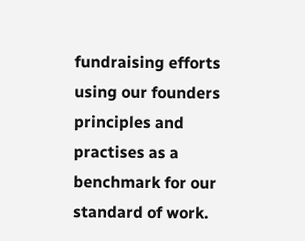fundraising efforts using our founders principles and practises as a benchmark for our standard of work.